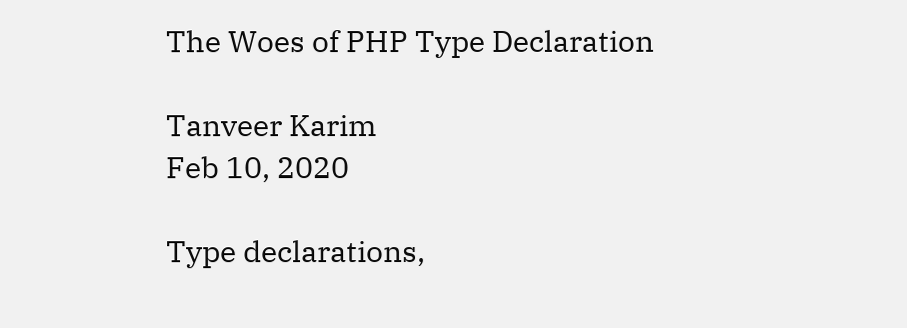The Woes of PHP Type Declaration

Tanveer Karim
Feb 10, 2020

Type declarations,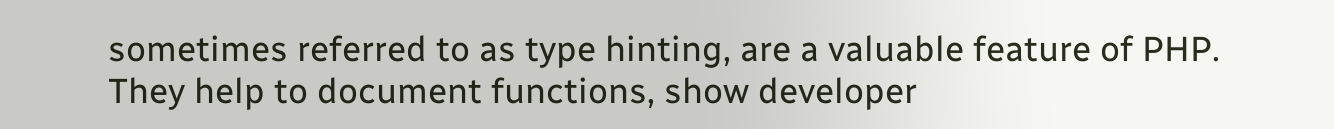sometimes referred to as type hinting, are a valuable feature of PHP. They help to document functions, show developer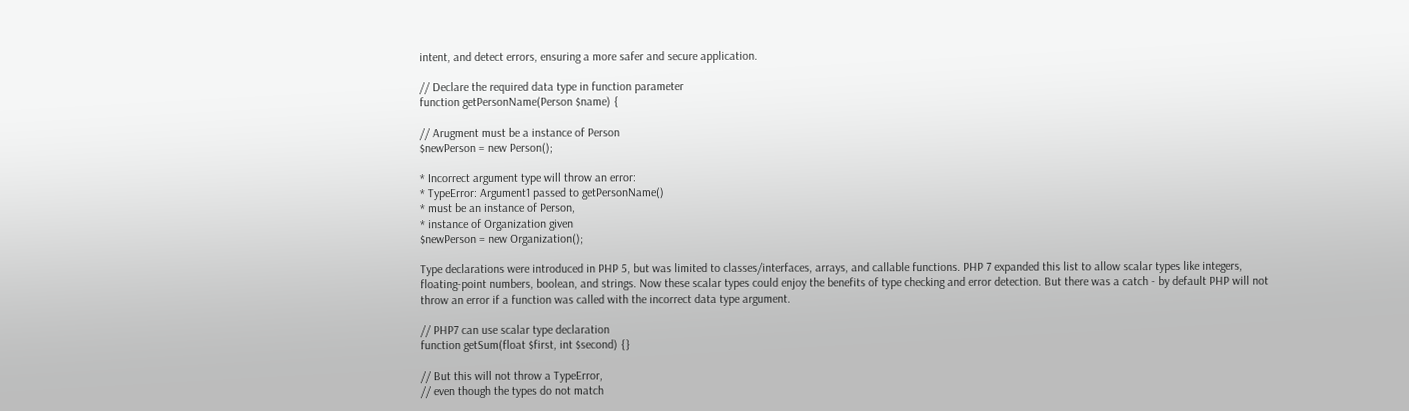intent, and detect errors, ensuring a more safer and secure application.

// Declare the required data type in function parameter
function getPersonName(Person $name) {

// Arugment must be a instance of Person
$newPerson = new Person();

* Incorrect argument type will throw an error:
* TypeError: Argument1 passed to getPersonName()
* must be an instance of Person,
* instance of Organization given
$newPerson = new Organization();

Type declarations were introduced in PHP 5, but was limited to classes/interfaces, arrays, and callable functions. PHP 7 expanded this list to allow scalar types like integers, floating-point numbers, boolean, and strings. Now these scalar types could enjoy the benefits of type checking and error detection. But there was a catch - by default PHP will not throw an error if a function was called with the incorrect data type argument.

// PHP7 can use scalar type declaration
function getSum(float $first, int $second) {}

// But this will not throw a TypeError,
// even though the types do not match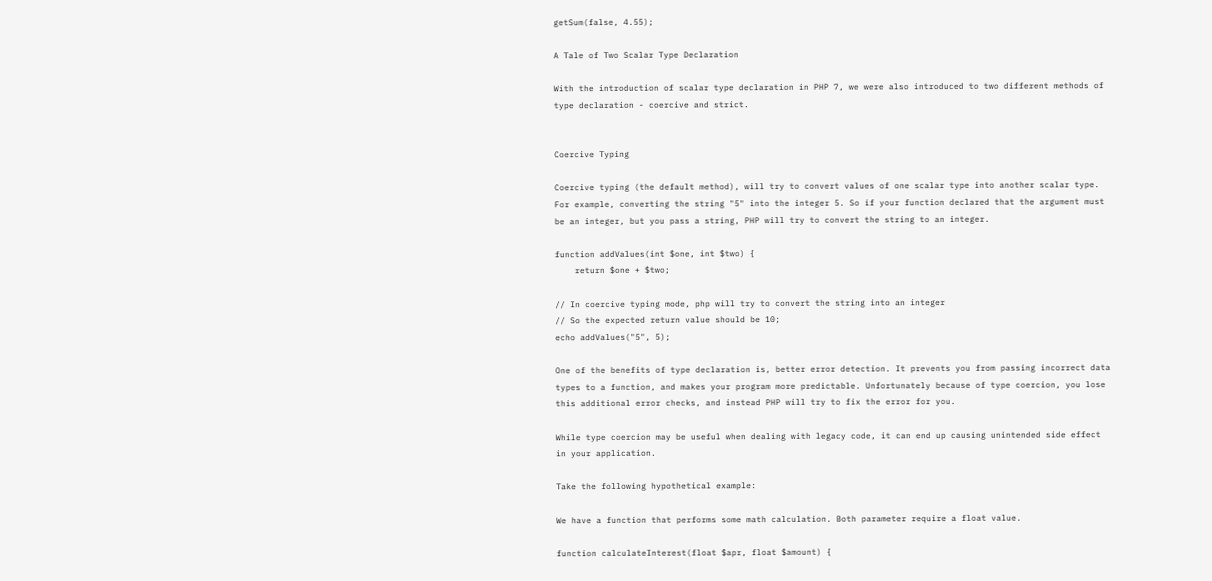getSum(false, 4.55);

A Tale of Two Scalar Type Declaration

With the introduction of scalar type declaration in PHP 7, we were also introduced to two different methods of type declaration - coercive and strict.


Coercive Typing

Coercive typing (the default method), will try to convert values of one scalar type into another scalar type. For example, converting the string "5" into the integer 5. So if your function declared that the argument must be an integer, but you pass a string, PHP will try to convert the string to an integer.

function addValues(int $one, int $two) {
    return $one + $two;

// In coercive typing mode, php will try to convert the string into an integer
// So the expected return value should be 10;
echo addValues("5", 5);

One of the benefits of type declaration is, better error detection. It prevents you from passing incorrect data types to a function, and makes your program more predictable. Unfortunately because of type coercion, you lose this additional error checks, and instead PHP will try to fix the error for you.

While type coercion may be useful when dealing with legacy code, it can end up causing unintended side effect in your application.

Take the following hypothetical example:

We have a function that performs some math calculation. Both parameter require a float value.

function calculateInterest(float $apr, float $amount) {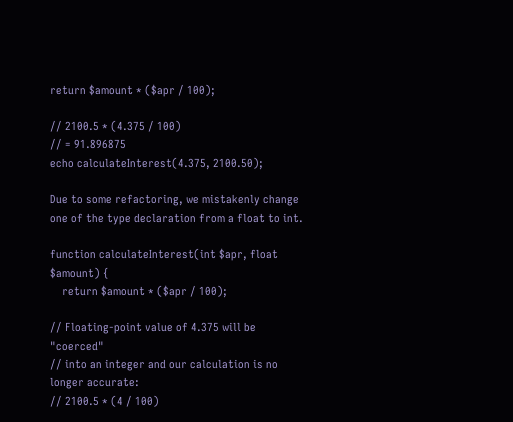return $amount * ($apr / 100);

// 2100.5 * (4.375 / 100)
// = 91.896875
echo calculateInterest(4.375, 2100.50);

Due to some refactoring, we mistakenly change one of the type declaration from a float to int.

function calculateInterest(int $apr, float $amount) {
    return $amount * ($apr / 100);

// Floating-point value of 4.375 will be "coerced"
// into an integer and our calculation is no longer accurate:
// 2100.5 * (4 / 100)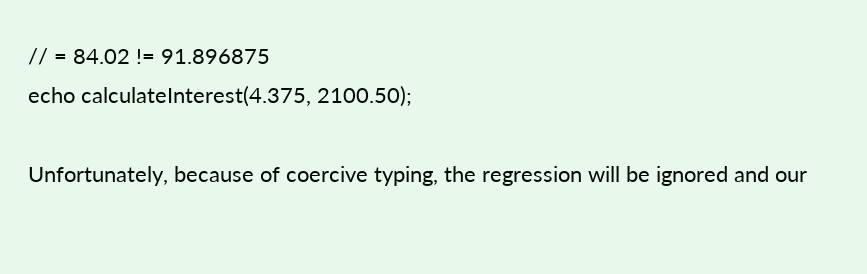// = 84.02 != 91.896875
echo calculateInterest(4.375, 2100.50);

Unfortunately, because of coercive typing, the regression will be ignored and our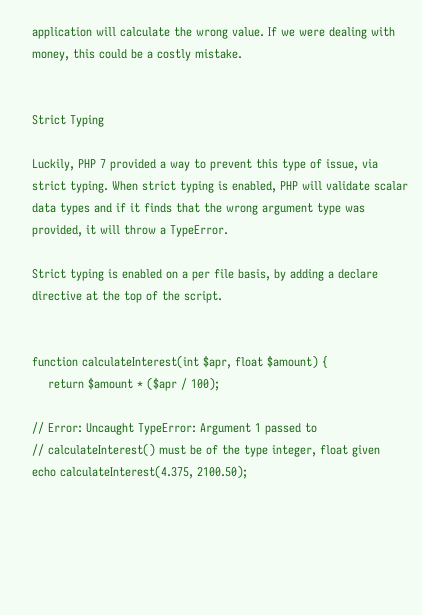application will calculate the wrong value. If we were dealing with money, this could be a costly mistake.


Strict Typing

Luckily, PHP 7 provided a way to prevent this type of issue, via strict typing. When strict typing is enabled, PHP will validate scalar data types and if it finds that the wrong argument type was provided, it will throw a TypeError.

Strict typing is enabled on a per file basis, by adding a declare directive at the top of the script.


function calculateInterest(int $apr, float $amount) {
    return $amount * ($apr / 100);

// Error: Uncaught TypeError: Argument 1 passed to
// calculateInterest() must be of the type integer, float given
echo calculateInterest(4.375, 2100.50);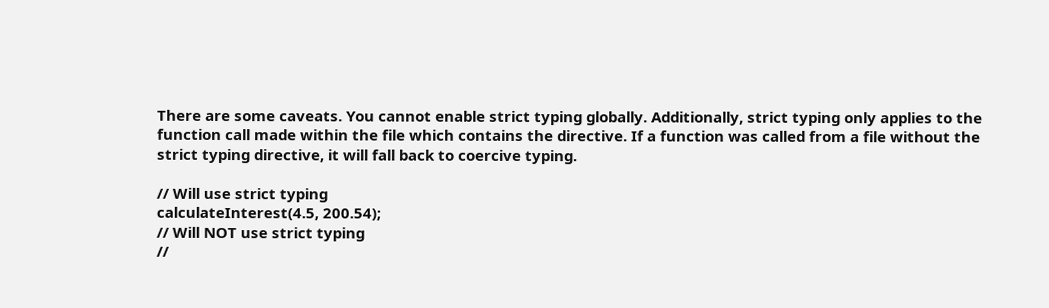There are some caveats. You cannot enable strict typing globally. Additionally, strict typing only applies to the function call made within the file which contains the directive. If a function was called from a file without the strict typing directive, it will fall back to coercive typing.

// Will use strict typing
calculateInterest(4.5, 200.54);
// Will NOT use strict typing
//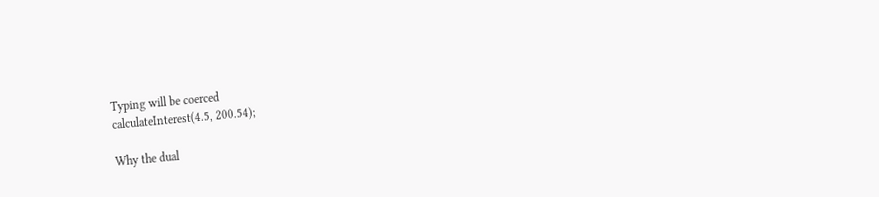Typing will be coerced
calculateInterest(4.5, 200.54);

Why the dual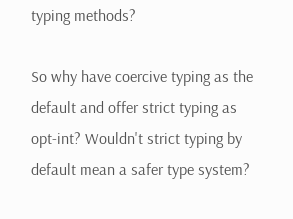typing methods?

So why have coercive typing as the default and offer strict typing as opt-int? Wouldn't strict typing by default mean a safer type system?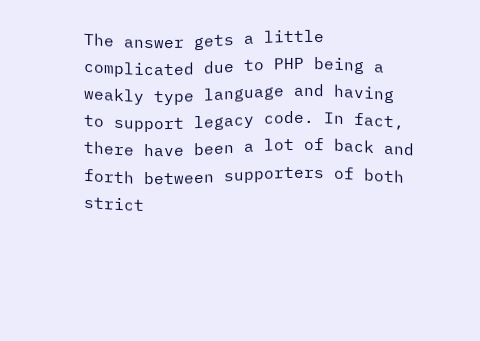The answer gets a little complicated due to PHP being a weakly type language and having to support legacy code. In fact, there have been a lot of back and forth between supporters of both strict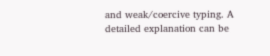and weak/coercive typing. A detailed explanation can be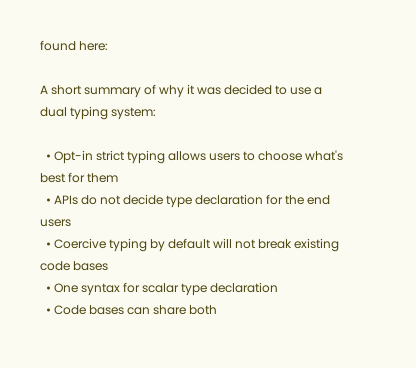found here:

A short summary of why it was decided to use a dual typing system:

  • Opt-in strict typing allows users to choose what's best for them
  • APIs do not decide type declaration for the end users
  • Coercive typing by default will not break existing code bases
  • One syntax for scalar type declaration
  • Code bases can share both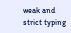weak and strict typing